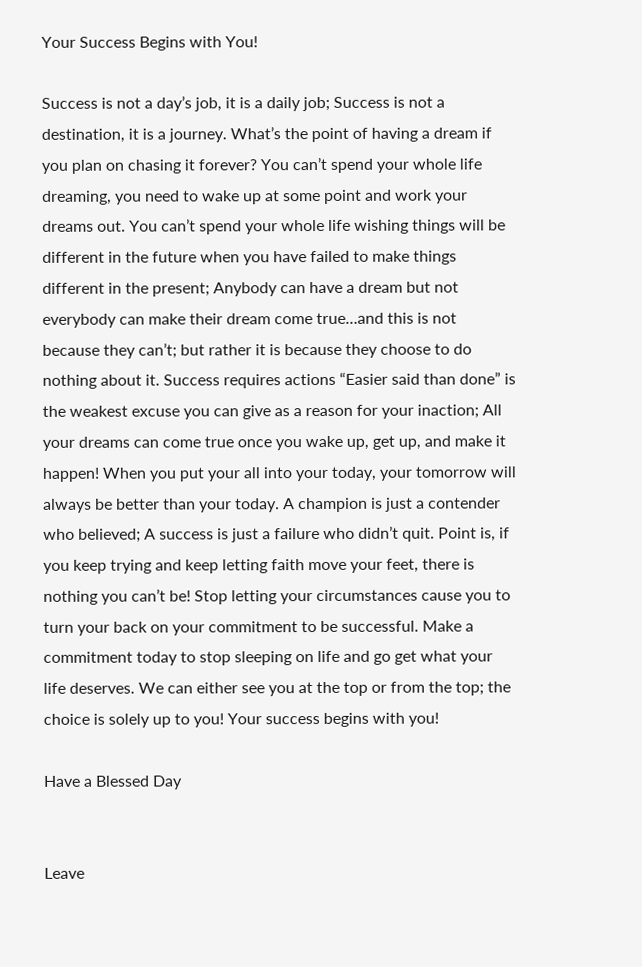Your Success Begins with You!

Success is not a day’s job, it is a daily job; Success is not a destination, it is a journey. What’s the point of having a dream if you plan on chasing it forever? You can’t spend your whole life dreaming, you need to wake up at some point and work your dreams out. You can’t spend your whole life wishing things will be different in the future when you have failed to make things different in the present; Anybody can have a dream but not everybody can make their dream come true…and this is not because they can’t; but rather it is because they choose to do nothing about it. Success requires actions “Easier said than done” is the weakest excuse you can give as a reason for your inaction; All your dreams can come true once you wake up, get up, and make it happen! When you put your all into your today, your tomorrow will always be better than your today. A champion is just a contender who believed; A success is just a failure who didn’t quit. Point is, if you keep trying and keep letting faith move your feet, there is nothing you can’t be! Stop letting your circumstances cause you to turn your back on your commitment to be successful. Make a commitment today to stop sleeping on life and go get what your life deserves. We can either see you at the top or from the top; the choice is solely up to you! Your success begins with you!

Have a Blessed Day


Leave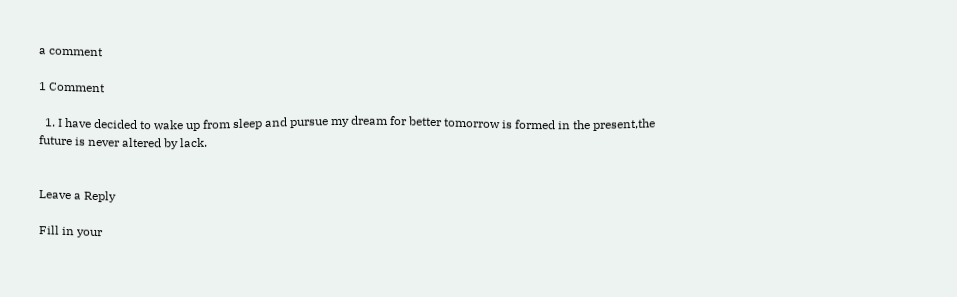a comment

1 Comment

  1. I have decided to wake up from sleep and pursue my dream for better tomorrow is formed in the present,the future is never altered by lack.


Leave a Reply

Fill in your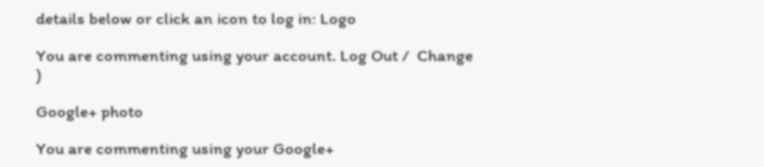details below or click an icon to log in: Logo

You are commenting using your account. Log Out /  Change )

Google+ photo

You are commenting using your Google+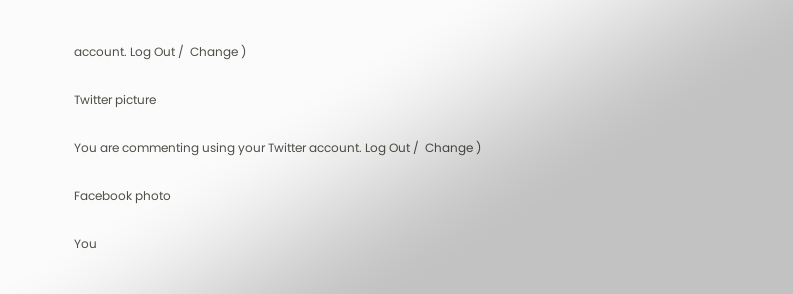account. Log Out /  Change )

Twitter picture

You are commenting using your Twitter account. Log Out /  Change )

Facebook photo

You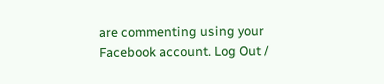are commenting using your Facebook account. Log Out /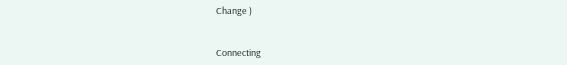Change )


Connecting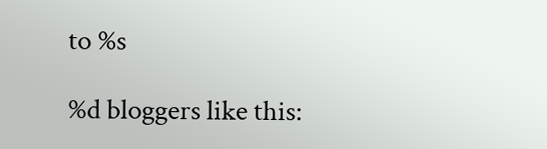to %s

%d bloggers like this: